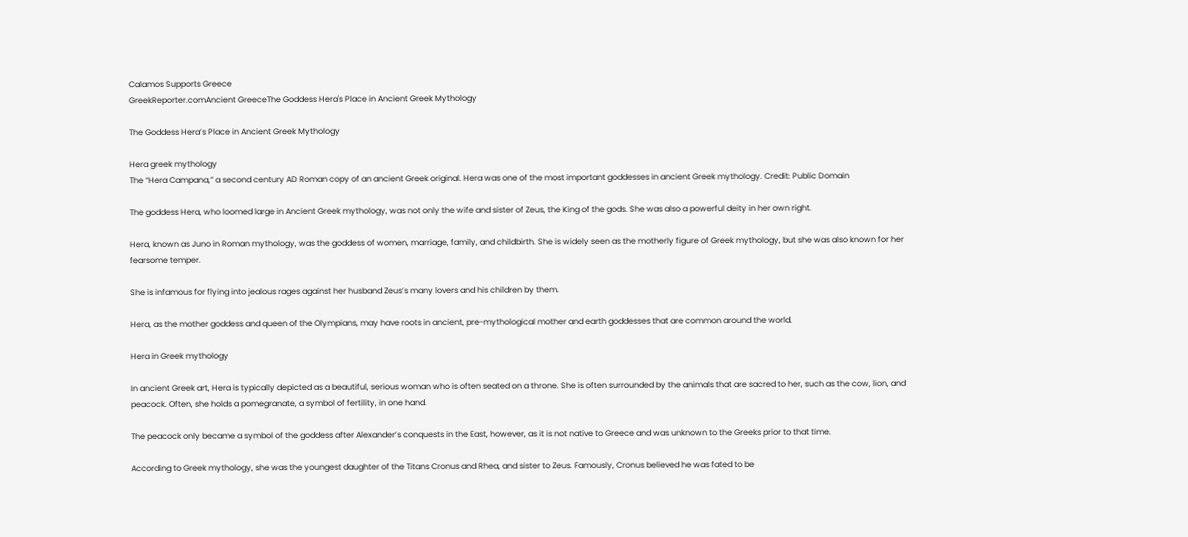Calamos Supports Greece
GreekReporter.comAncient GreeceThe Goddess Hera's Place in Ancient Greek Mythology

The Goddess Hera’s Place in Ancient Greek Mythology

Hera greek mythology
The “Hera Campana,” a second century AD Roman copy of an ancient Greek original. Hera was one of the most important goddesses in ancient Greek mythology. Credit: Public Domain

The goddess Hera, who loomed large in Ancient Greek mythology, was not only the wife and sister of Zeus, the King of the gods. She was also a powerful deity in her own right.

Hera, known as Juno in Roman mythology, was the goddess of women, marriage, family, and childbirth. She is widely seen as the motherly figure of Greek mythology, but she was also known for her fearsome temper.

She is infamous for flying into jealous rages against her husband Zeus’s many lovers and his children by them.

Hera, as the mother goddess and queen of the Olympians, may have roots in ancient, pre-mythological mother and earth goddesses that are common around the world.

Hera in Greek mythology

In ancient Greek art, Hera is typically depicted as a beautiful, serious woman who is often seated on a throne. She is often surrounded by the animals that are sacred to her, such as the cow, lion, and peacock. Often, she holds a pomegranate, a symbol of fertility, in one hand.

The peacock only became a symbol of the goddess after Alexander’s conquests in the East, however, as it is not native to Greece and was unknown to the Greeks prior to that time.

According to Greek mythology, she was the youngest daughter of the Titans Cronus and Rhea, and sister to Zeus. Famously, Cronus believed he was fated to be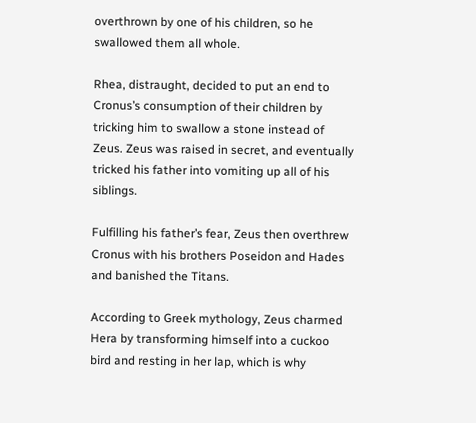overthrown by one of his children, so he swallowed them all whole.

Rhea, distraught, decided to put an end to Cronus’s consumption of their children by tricking him to swallow a stone instead of Zeus. Zeus was raised in secret, and eventually tricked his father into vomiting up all of his siblings.

Fulfilling his father’s fear, Zeus then overthrew Cronus with his brothers Poseidon and Hades and banished the Titans.

According to Greek mythology, Zeus charmed Hera by transforming himself into a cuckoo bird and resting in her lap, which is why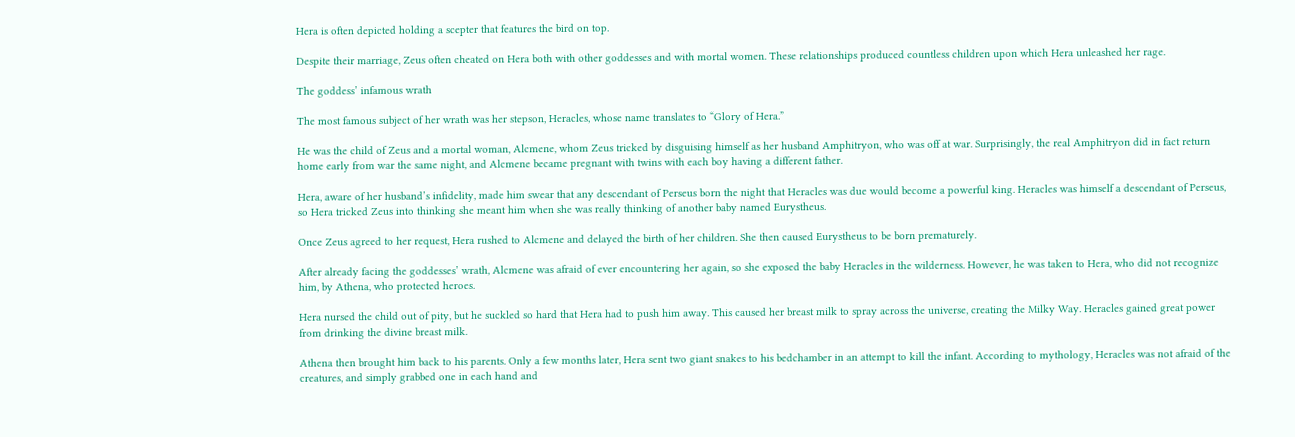Hera is often depicted holding a scepter that features the bird on top.

Despite their marriage, Zeus often cheated on Hera both with other goddesses and with mortal women. These relationships produced countless children upon which Hera unleashed her rage.

The goddess’ infamous wrath

The most famous subject of her wrath was her stepson, Heracles, whose name translates to “Glory of Hera.”

He was the child of Zeus and a mortal woman, Alcmene, whom Zeus tricked by disguising himself as her husband Amphitryon, who was off at war. Surprisingly, the real Amphitryon did in fact return home early from war the same night, and Alcmene became pregnant with twins with each boy having a different father.

Hera, aware of her husband’s infidelity, made him swear that any descendant of Perseus born the night that Heracles was due would become a powerful king. Heracles was himself a descendant of Perseus, so Hera tricked Zeus into thinking she meant him when she was really thinking of another baby named Eurystheus.

Once Zeus agreed to her request, Hera rushed to Alcmene and delayed the birth of her children. She then caused Eurystheus to be born prematurely.

After already facing the goddesses’ wrath, Alcmene was afraid of ever encountering her again, so she exposed the baby Heracles in the wilderness. However, he was taken to Hera, who did not recognize him, by Athena, who protected heroes.

Hera nursed the child out of pity, but he suckled so hard that Hera had to push him away. This caused her breast milk to spray across the universe, creating the Milky Way. Heracles gained great power from drinking the divine breast milk.

Athena then brought him back to his parents. Only a few months later, Hera sent two giant snakes to his bedchamber in an attempt to kill the infant. According to mythology, Heracles was not afraid of the creatures, and simply grabbed one in each hand and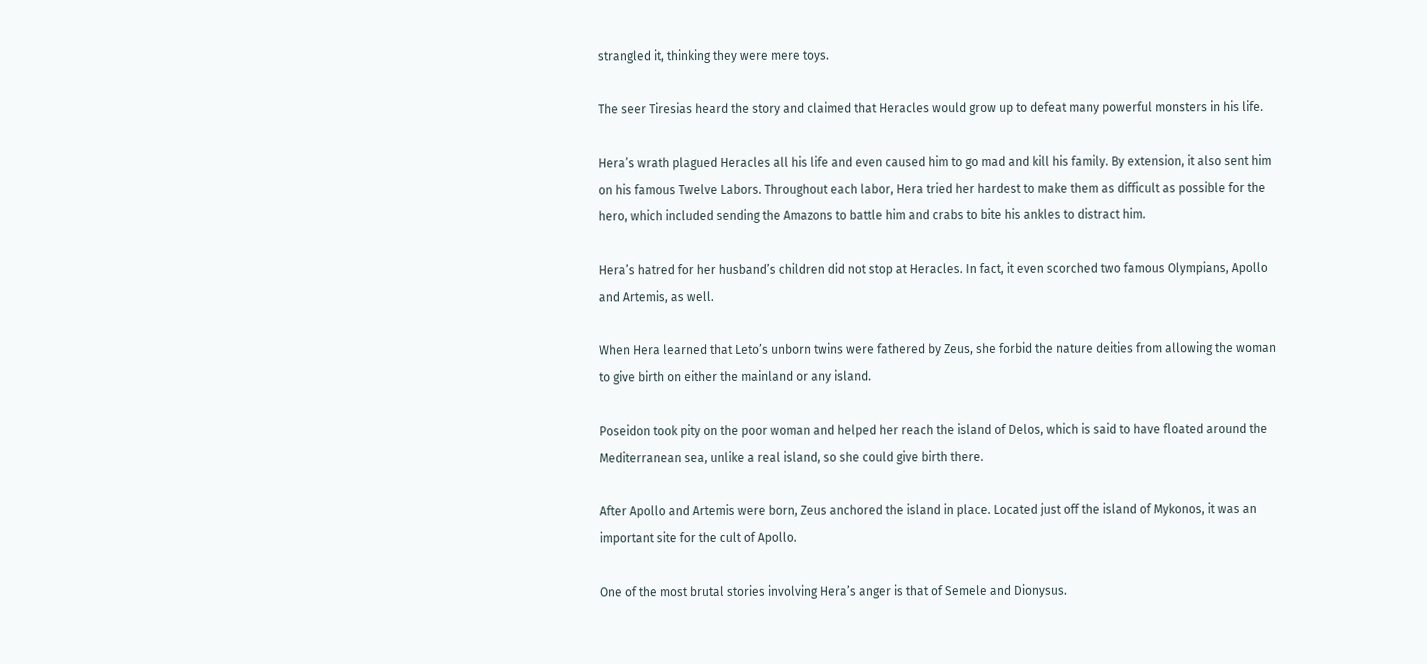strangled it, thinking they were mere toys.

The seer Tiresias heard the story and claimed that Heracles would grow up to defeat many powerful monsters in his life.

Hera’s wrath plagued Heracles all his life and even caused him to go mad and kill his family. By extension, it also sent him on his famous Twelve Labors. Throughout each labor, Hera tried her hardest to make them as difficult as possible for the hero, which included sending the Amazons to battle him and crabs to bite his ankles to distract him.

Hera’s hatred for her husband’s children did not stop at Heracles. In fact, it even scorched two famous Olympians, Apollo and Artemis, as well.

When Hera learned that Leto’s unborn twins were fathered by Zeus, she forbid the nature deities from allowing the woman to give birth on either the mainland or any island.

Poseidon took pity on the poor woman and helped her reach the island of Delos, which is said to have floated around the Mediterranean sea, unlike a real island, so she could give birth there.

After Apollo and Artemis were born, Zeus anchored the island in place. Located just off the island of Mykonos, it was an important site for the cult of Apollo.

One of the most brutal stories involving Hera’s anger is that of Semele and Dionysus.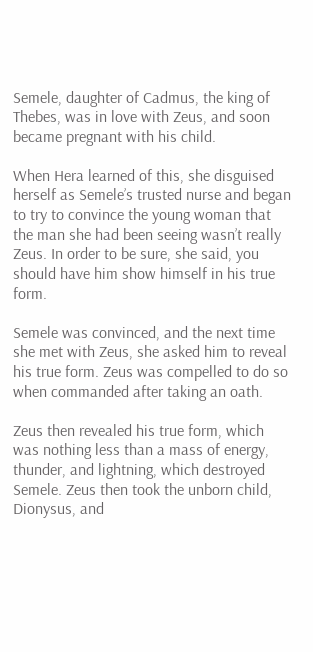Semele, daughter of Cadmus, the king of Thebes, was in love with Zeus, and soon became pregnant with his child.

When Hera learned of this, she disguised herself as Semele’s trusted nurse and began to try to convince the young woman that the man she had been seeing wasn’t really Zeus. In order to be sure, she said, you should have him show himself in his true form.

Semele was convinced, and the next time she met with Zeus, she asked him to reveal his true form. Zeus was compelled to do so when commanded after taking an oath.

Zeus then revealed his true form, which was nothing less than a mass of energy, thunder, and lightning, which destroyed Semele. Zeus then took the unborn child, Dionysus, and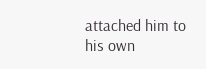attached him to his own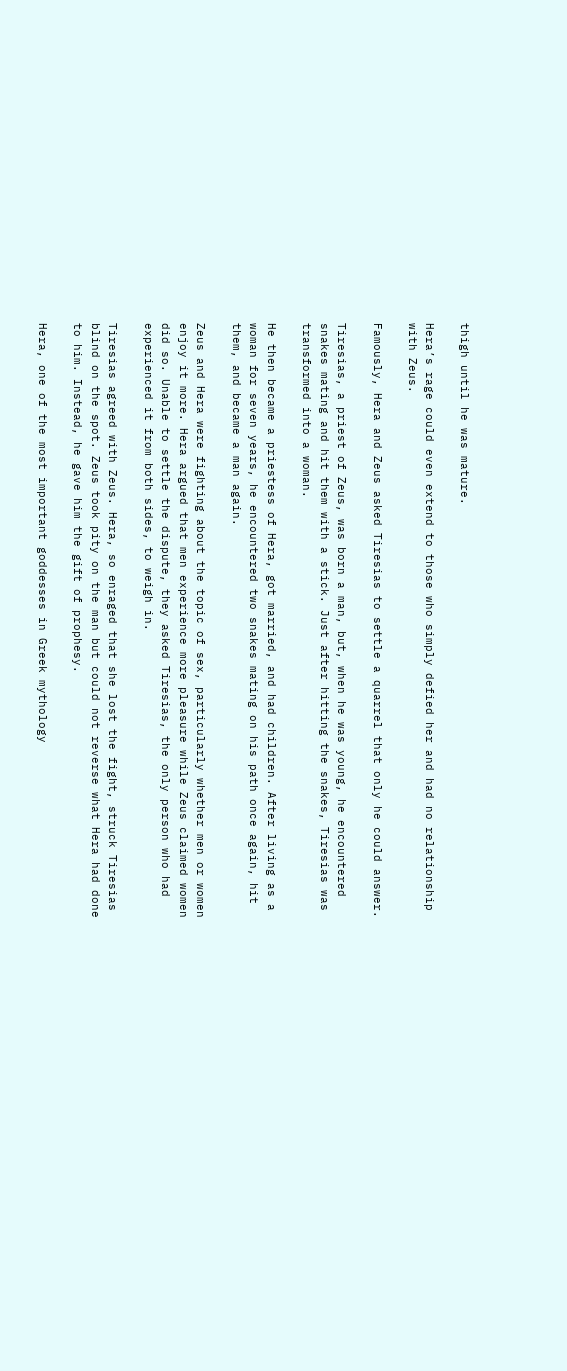thigh until he was mature.

Hera’s rage could even extend to those who simply defied her and had no relationship with Zeus.

Famously, Hera and Zeus asked Tiresias to settle a quarrel that only he could answer.

Tiresias, a priest of Zeus, was born a man, but, when he was young, he encountered snakes mating and hit them with a stick. Just after hitting the snakes, Tiresias was transformed into a woman.

He then became a priestess of Hera, got married, and had children. After living as a woman for seven years, he encountered two snakes mating on his path once again, hit them, and became a man again.

Zeus and Hera were fighting about the topic of sex, particularly whether men or women enjoy it more. Hera argued that men experience more pleasure while Zeus claimed women did so. Unable to settle the dispute, they asked Tiresias, the only person who had experienced it from both sides, to weigh in.

Tiresias agreed with Zeus. Hera, so enraged that she lost the fight, struck Tiresias blind on the spot. Zeus took pity on the man but could not reverse what Hera had done to him. Instead, he gave him the gift of prophesy.

Hera, one of the most important goddesses in Greek mythology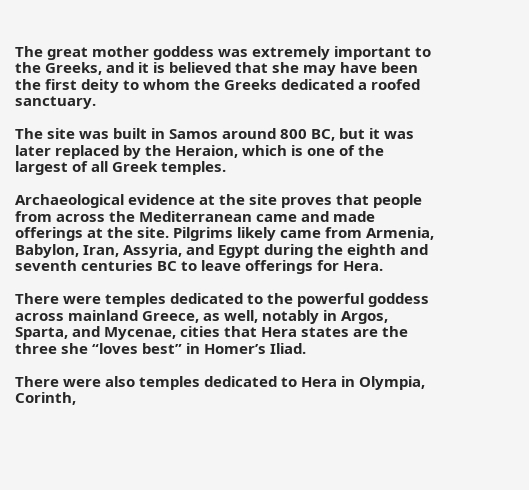The great mother goddess was extremely important to the Greeks, and it is believed that she may have been the first deity to whom the Greeks dedicated a roofed sanctuary.

The site was built in Samos around 800 BC, but it was later replaced by the Heraion, which is one of the largest of all Greek temples.

Archaeological evidence at the site proves that people from across the Mediterranean came and made offerings at the site. Pilgrims likely came from Armenia, Babylon, Iran, Assyria, and Egypt during the eighth and seventh centuries BC to leave offerings for Hera.

There were temples dedicated to the powerful goddess across mainland Greece, as well, notably in Argos, Sparta, and Mycenae, cities that Hera states are the three she “loves best” in Homer’s Iliad.

There were also temples dedicated to Hera in Olympia, Corinth,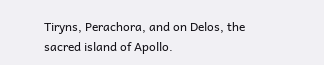Tiryns, Perachora, and on Delos, the sacred island of Apollo.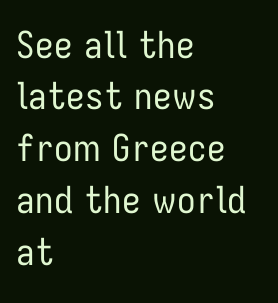See all the latest news from Greece and the world at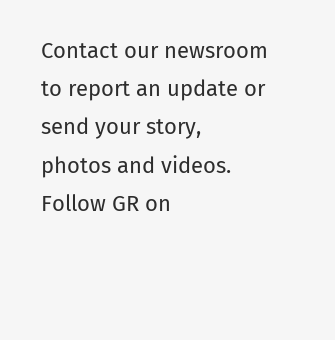Contact our newsroom to report an update or send your story, photos and videos. Follow GR on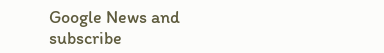Google News and subscribe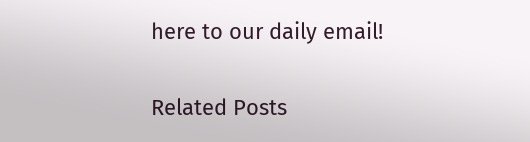here to our daily email!

Related Posts